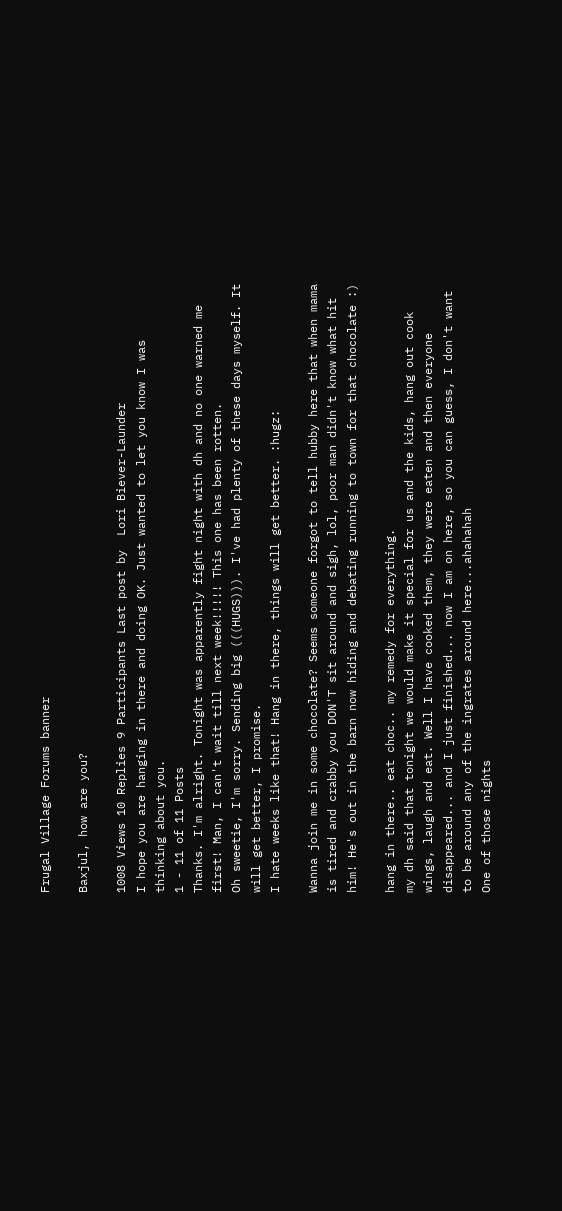Frugal Village Forums banner

Baxjul, how are you?

1008 Views 10 Replies 9 Participants Last post by  Lori Biever-Launder
I hope you are hanging in there and doing OK. Just wanted to let you know I was thinking about you.
1 - 11 of 11 Posts
Thanks. I'm alright. Tonight was apparently fight night with dh and no one warned me first! Man, I can't wait till next week!!!!! This one has been rotten.
Oh sweetie, I'm sorry. Sending big (((HUGS))). I've had plenty of these days myself. It will get better, I promise.
I hate weeks like that! Hang in there, things will get better. :hugz:

Wanna join me in some chocolate? Seems someone forgot to tell hubby here that when mama is tired and crabby you DON'T sit around and sigh, lol, poor man didn't know what hit him! He's out in the barn now hiding and debating running to town for that chocolate :)

hang in there.. eat choc.. my remedy for everything.
my dh said that tonight we would make it special for us and the kids, hang out cook wings, laugh and eat. Well I have cooked them, they were eaten and then everyone disappeared... and I just finished... now I am on here, so you can guess, I don't want to be around any of the ingrates around here...ahahahah
One of those nights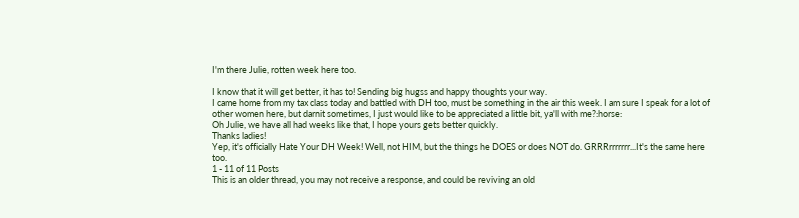I'm there Julie, rotten week here too.

I know that it will get better, it has to! Sending big hugss and happy thoughts your way.
I came home from my tax class today and battled with DH too, must be something in the air this week. I am sure I speak for a lot of other women here, but darnit sometimes, I just would like to be appreciated a little bit, ya'll with me?:horse:
Oh Julie, we have all had weeks like that, I hope yours gets better quickly.
Thanks ladies!
Yep, it's officially Hate Your DH Week! Well, not HIM, but the things he DOES or does NOT do. GRRRrrrrrrr...It's the same here too.
1 - 11 of 11 Posts
This is an older thread, you may not receive a response, and could be reviving an old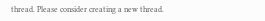thread. Please consider creating a new thread.